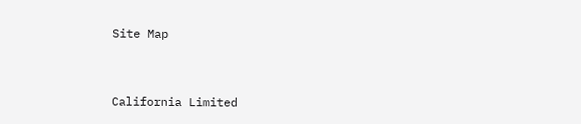Site Map


California Limited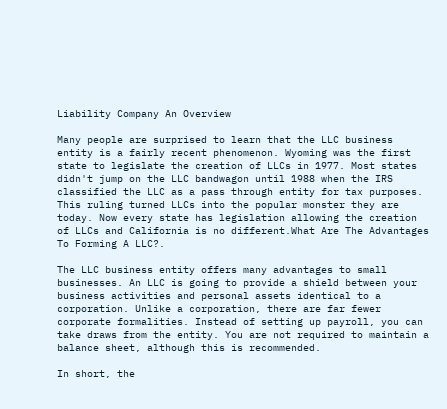Liability Company An Overview

Many people are surprised to learn that the LLC business entity is a fairly recent phenomenon. Wyoming was the first state to legislate the creation of LLCs in 1977. Most states didn't jump on the LLC bandwagon until 1988 when the IRS classified the LLC as a pass through entity for tax purposes. This ruling turned LLCs into the popular monster they are today. Now every state has legislation allowing the creation of LLCs and California is no different.What Are The Advantages To Forming A LLC?.

The LLC business entity offers many advantages to small businesses. An LLC is going to provide a shield between your business activities and personal assets identical to a corporation. Unlike a corporation, there are far fewer corporate formalities. Instead of setting up payroll, you can take draws from the entity. You are not required to maintain a balance sheet, although this is recommended.

In short, the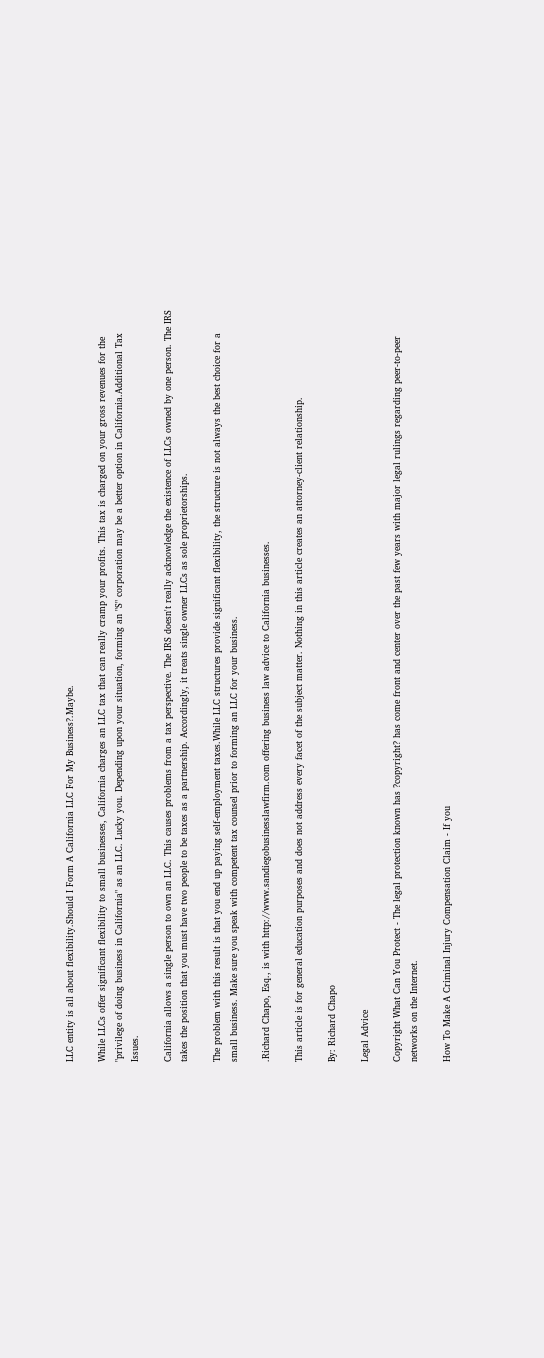LLC entity is all about flexibility.Should I Form A California LLC For My Business?.Maybe.

While LLCs offer significant flexibility to small businesses, California charges an LLC tax that can really cramp your profits. This tax is charged on your gross revenues for the "privilege of doing business in California" as an LLC. Lucky you. Depending upon your situation, forming an "S" corporation may be a better option in California.Additional Tax Issues.

California allows a single person to own an LLC. This causes problems from a tax perspective. The IRS doesn't really acknowledge the existence of LLCs owned by one person. The IRS takes the position that you must have two people to be taxes as a partnership. Accordingly, it treats single owner LLCs as sole proprietorships.

The problem with this result is that you end up paying self-employment taxes.While LLC structures provide significant flexibility, the structure is not always the best choice for a small business. Make sure you speak with competent tax counsel prior to forming an LLC for your business.

.Richard Chapo, Esq., is with http://www.sandiegobusinesslawfirm.com offering business law advice to California businesses.

This article is for general education purposes and does not address every facet of the subject matter. Nothing in this article creates an attorney-client relationship.

By: Richard Chapo

Legal Advice

Copyright What Can You Protect - The legal protection known has ?copyright? has come front and center over the past few years with major legal rulings regarding peer-to-peer networks on the Internet.

How To Make A Criminal Injury Compensation Claim - If you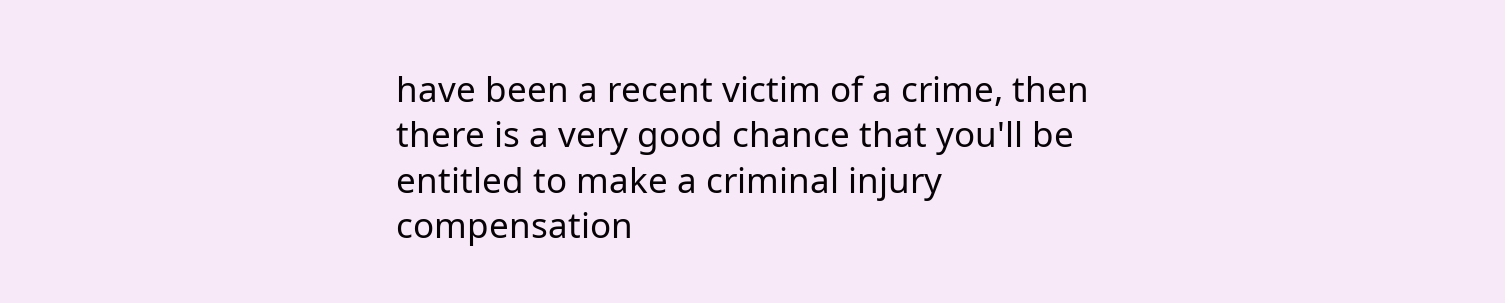have been a recent victim of a crime, then there is a very good chance that you'll be entitled to make a criminal injury compensation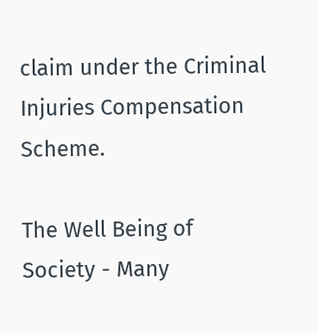claim under the Criminal Injuries Compensation Scheme.

The Well Being of Society - Many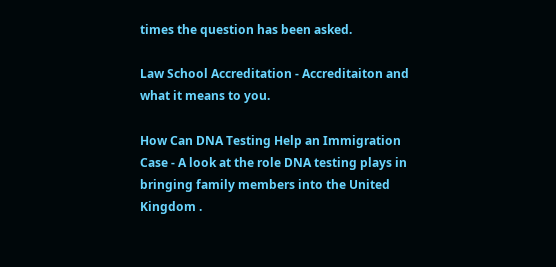times the question has been asked.

Law School Accreditation - Accreditaiton and what it means to you.

How Can DNA Testing Help an Immigration Case - A look at the role DNA testing plays in bringing family members into the United Kingdom .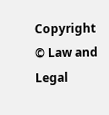Copyright © Law and Legal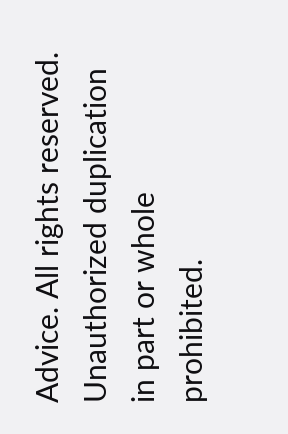Advice. All rights reserved. Unauthorized duplication in part or whole prohibited.